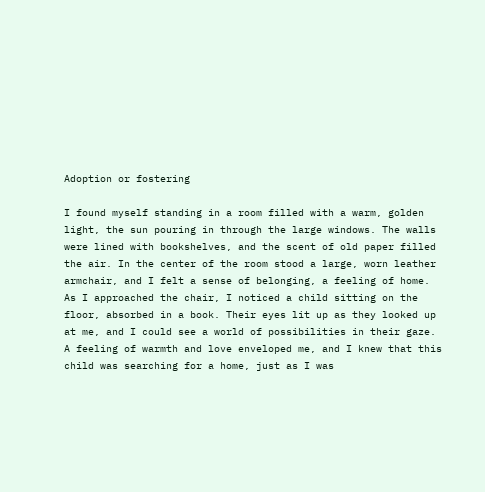Adoption or fostering

I found myself standing in a room filled with a warm, golden light, the sun pouring in through the large windows. The walls were lined with bookshelves, and the scent of old paper filled the air. In the center of the room stood a large, worn leather armchair, and I felt a sense of belonging, a feeling of home. As I approached the chair, I noticed a child sitting on the floor, absorbed in a book. Their eyes lit up as they looked up at me, and I could see a world of possibilities in their gaze. A feeling of warmth and love enveloped me, and I knew that this child was searching for a home, just as I was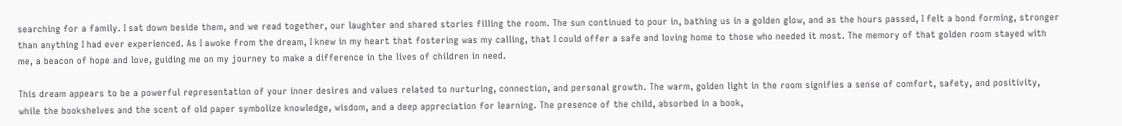searching for a family. I sat down beside them, and we read together, our laughter and shared stories filling the room. The sun continued to pour in, bathing us in a golden glow, and as the hours passed, I felt a bond forming, stronger than anything I had ever experienced. As I awoke from the dream, I knew in my heart that fostering was my calling, that I could offer a safe and loving home to those who needed it most. The memory of that golden room stayed with me, a beacon of hope and love, guiding me on my journey to make a difference in the lives of children in need.

This dream appears to be a powerful representation of your inner desires and values related to nurturing, connection, and personal growth. The warm, golden light in the room signifies a sense of comfort, safety, and positivity, while the bookshelves and the scent of old paper symbolize knowledge, wisdom, and a deep appreciation for learning. The presence of the child, absorbed in a book,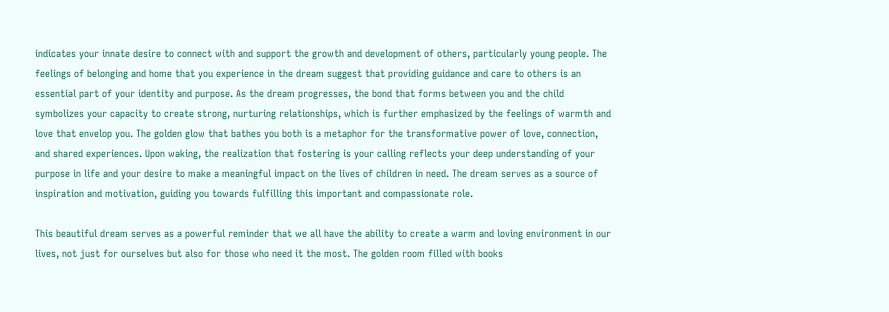indicates your innate desire to connect with and support the growth and development of others, particularly young people. The feelings of belonging and home that you experience in the dream suggest that providing guidance and care to others is an essential part of your identity and purpose. As the dream progresses, the bond that forms between you and the child symbolizes your capacity to create strong, nurturing relationships, which is further emphasized by the feelings of warmth and love that envelop you. The golden glow that bathes you both is a metaphor for the transformative power of love, connection, and shared experiences. Upon waking, the realization that fostering is your calling reflects your deep understanding of your purpose in life and your desire to make a meaningful impact on the lives of children in need. The dream serves as a source of inspiration and motivation, guiding you towards fulfilling this important and compassionate role.

This beautiful dream serves as a powerful reminder that we all have the ability to create a warm and loving environment in our lives, not just for ourselves but also for those who need it the most. The golden room filled with books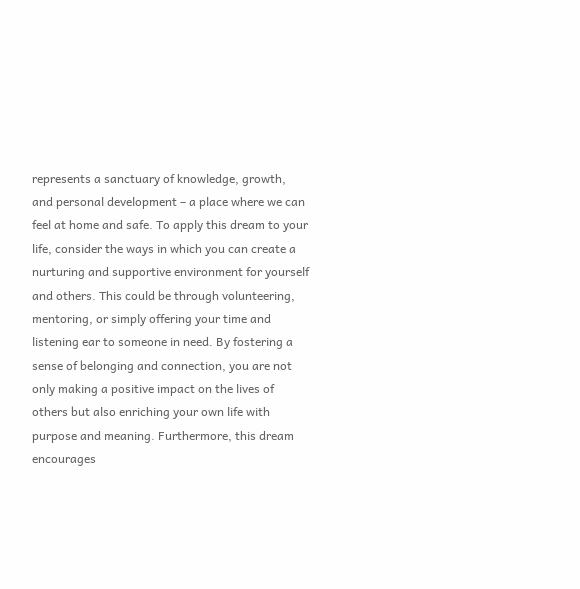represents a sanctuary of knowledge, growth, and personal development – a place where we can feel at home and safe. To apply this dream to your life, consider the ways in which you can create a nurturing and supportive environment for yourself and others. This could be through volunteering, mentoring, or simply offering your time and listening ear to someone in need. By fostering a sense of belonging and connection, you are not only making a positive impact on the lives of others but also enriching your own life with purpose and meaning. Furthermore, this dream encourages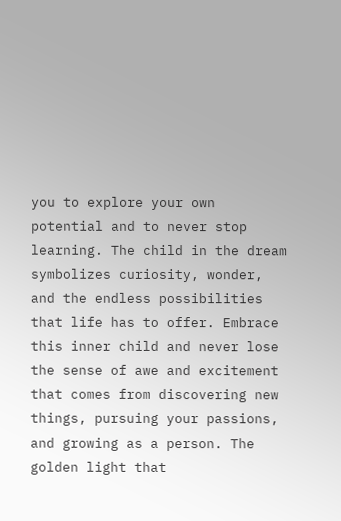you to explore your own potential and to never stop learning. The child in the dream symbolizes curiosity, wonder, and the endless possibilities that life has to offer. Embrace this inner child and never lose the sense of awe and excitement that comes from discovering new things, pursuing your passions, and growing as a person. The golden light that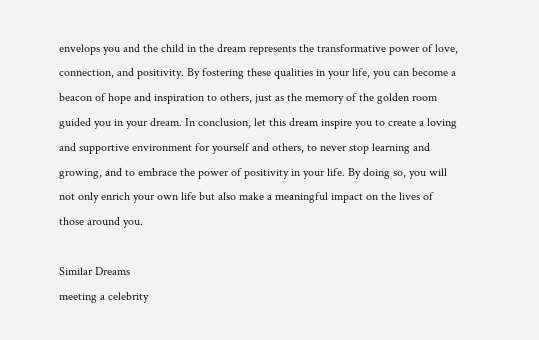envelops you and the child in the dream represents the transformative power of love, connection, and positivity. By fostering these qualities in your life, you can become a beacon of hope and inspiration to others, just as the memory of the golden room guided you in your dream. In conclusion, let this dream inspire you to create a loving and supportive environment for yourself and others, to never stop learning and growing, and to embrace the power of positivity in your life. By doing so, you will not only enrich your own life but also make a meaningful impact on the lives of those around you.

Similar Dreams
meeting a celebrity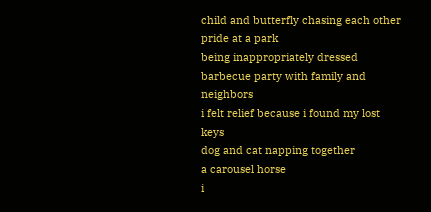child and butterfly chasing each other
pride at a park
being inappropriately dressed
barbecue party with family and neighbors
i felt relief because i found my lost keys
dog and cat napping together
a carousel horse
i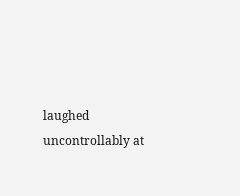laughed uncontrollably at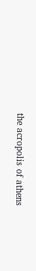the acropolis of athens